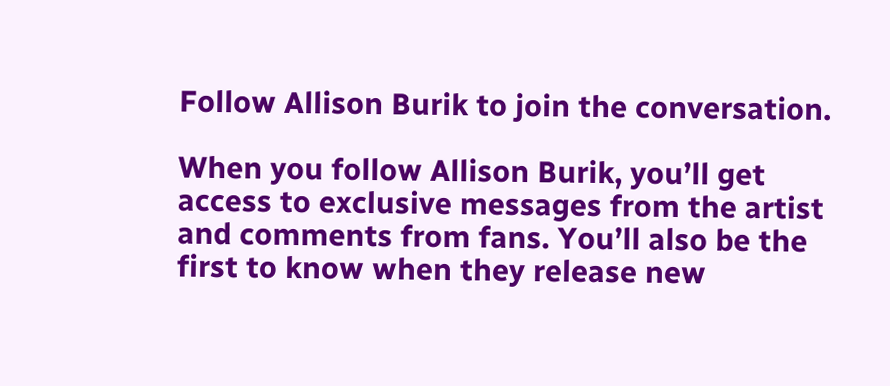Follow Allison Burik to join the conversation.

When you follow Allison Burik, you’ll get access to exclusive messages from the artist and comments from fans. You’ll also be the first to know when they release new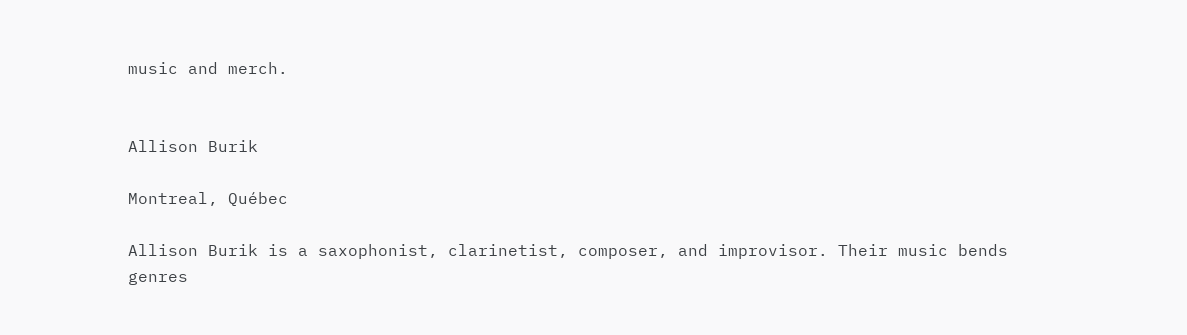music and merch.


Allison Burik

Montreal, Québec

Allison Burik is a saxophonist, clarinetist, composer, and improvisor. Their music bends genres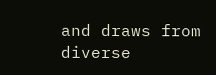and draws from diverse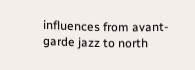influences from avant-garde jazz to north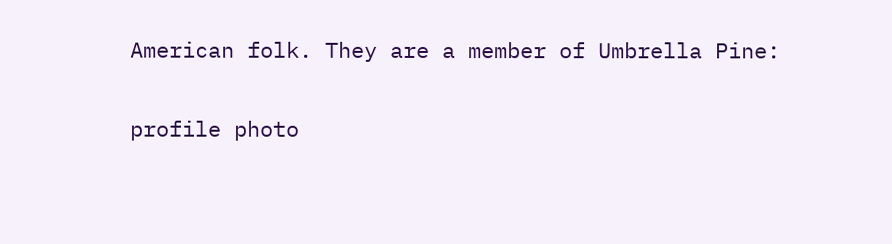American folk. They are a member of Umbrella Pine:

profile photo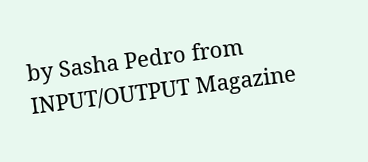by Sasha Pedro from INPUT/OUTPUT Magazine